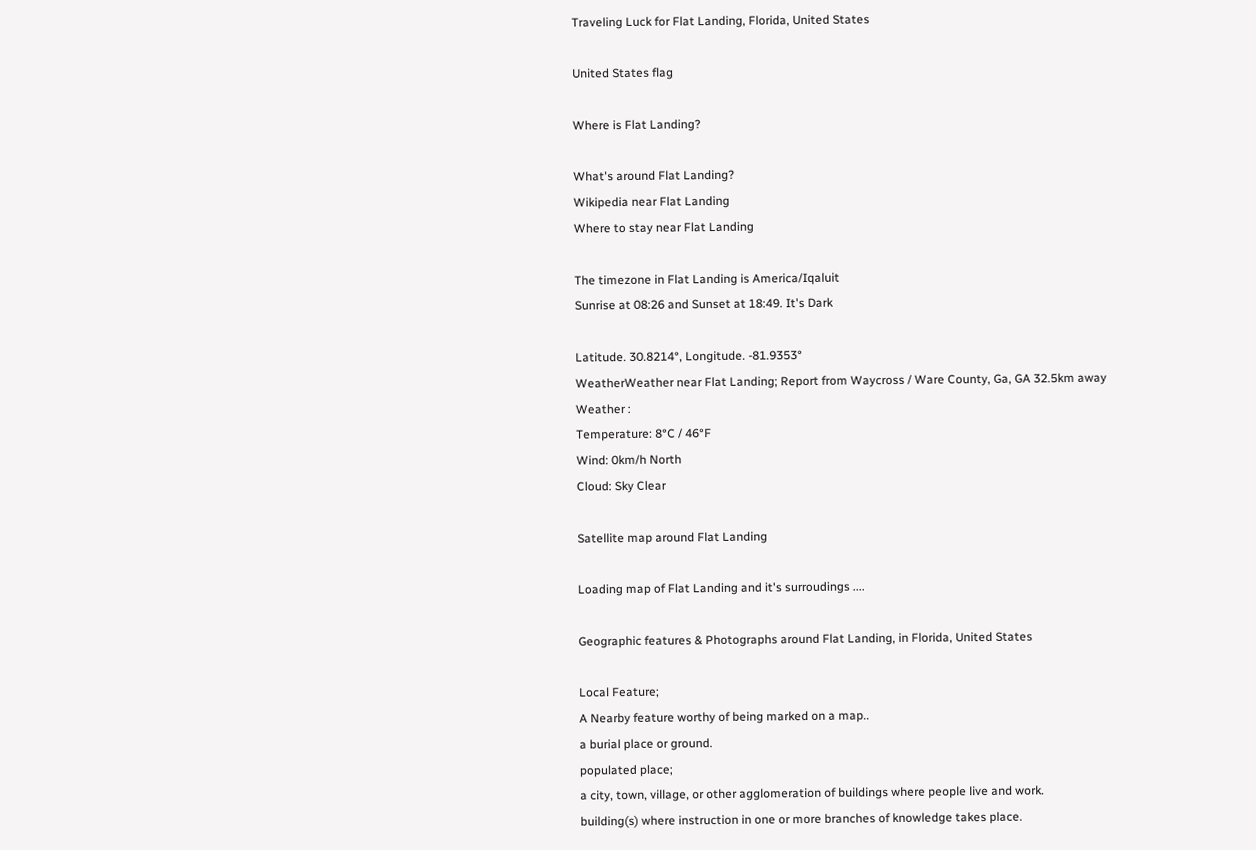Traveling Luck for Flat Landing, Florida, United States

United States flag

Where is Flat Landing?

What's around Flat Landing?
Wikipedia near Flat Landing
Where to stay near Flat Landing

The timezone in Flat Landing is America/Iqaluit
Sunrise at 08:26 and Sunset at 18:49. It's Dark

Latitude. 30.8214°, Longitude. -81.9353°
WeatherWeather near Flat Landing; Report from Waycross / Ware County, Ga, GA 32.5km away
Weather :
Temperature: 8°C / 46°F
Wind: 0km/h North
Cloud: Sky Clear

Satellite map around Flat Landing

Loading map of Flat Landing and it's surroudings ....

Geographic features & Photographs around Flat Landing, in Florida, United States

Local Feature;
A Nearby feature worthy of being marked on a map..
a burial place or ground.
populated place;
a city, town, village, or other agglomeration of buildings where people live and work.
building(s) where instruction in one or more branches of knowledge takes place.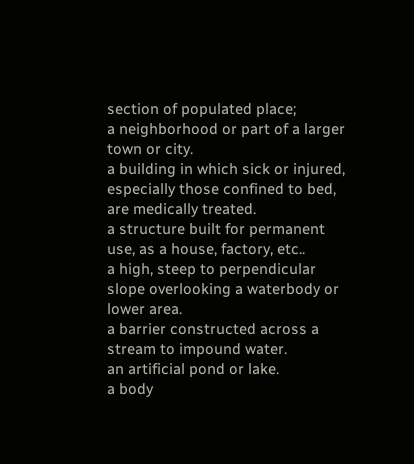section of populated place;
a neighborhood or part of a larger town or city.
a building in which sick or injured, especially those confined to bed, are medically treated.
a structure built for permanent use, as a house, factory, etc..
a high, steep to perpendicular slope overlooking a waterbody or lower area.
a barrier constructed across a stream to impound water.
an artificial pond or lake.
a body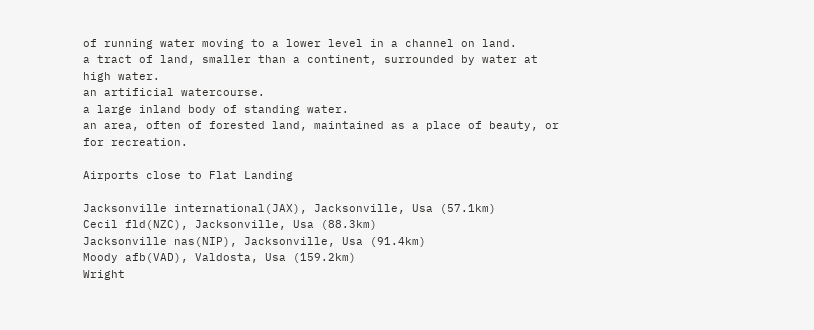of running water moving to a lower level in a channel on land.
a tract of land, smaller than a continent, surrounded by water at high water.
an artificial watercourse.
a large inland body of standing water.
an area, often of forested land, maintained as a place of beauty, or for recreation.

Airports close to Flat Landing

Jacksonville international(JAX), Jacksonville, Usa (57.1km)
Cecil fld(NZC), Jacksonville, Usa (88.3km)
Jacksonville nas(NIP), Jacksonville, Usa (91.4km)
Moody afb(VAD), Valdosta, Usa (159.2km)
Wright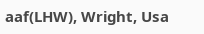aaf(LHW), Wright, Usa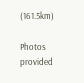(161.5km)

Photos provided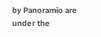by Panoramio are under the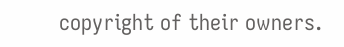copyright of their owners.